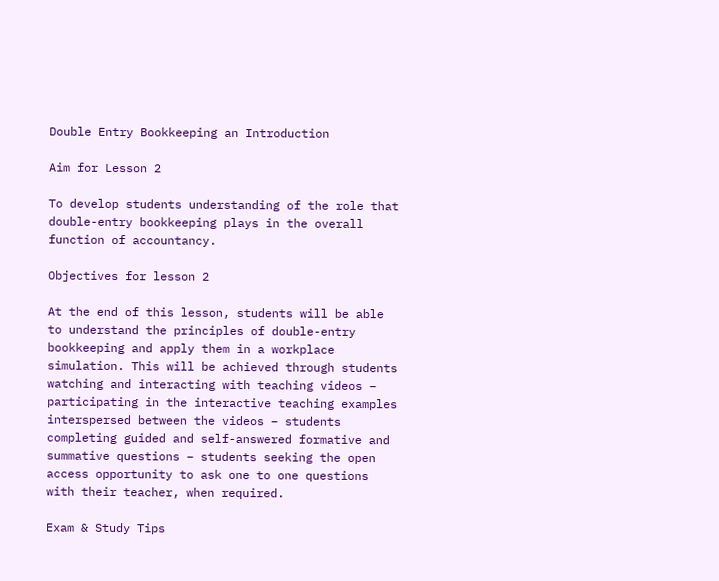Double Entry Bookkeeping an Introduction

Aim for Lesson 2

To develop students understanding of the role that double-entry bookkeeping plays in the overall function of accountancy.

Objectives for lesson 2

At the end of this lesson, students will be able to understand the principles of double-entry bookkeeping and apply them in a workplace simulation. This will be achieved through students watching and interacting with teaching videos – participating in the interactive teaching examples interspersed between the videos – students completing guided and self-answered formative and summative questions – students seeking the open access opportunity to ask one to one questions with their teacher, when required.

Exam & Study Tips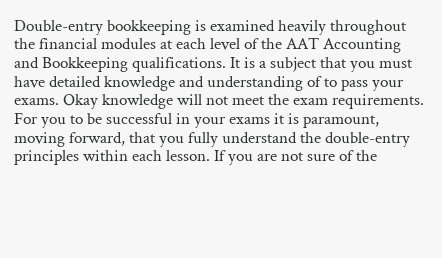Double-entry bookkeeping is examined heavily throughout the financial modules at each level of the AAT Accounting and Bookkeeping qualifications. It is a subject that you must have detailed knowledge and understanding of to pass your exams. Okay knowledge will not meet the exam requirements. For you to be successful in your exams it is paramount, moving forward, that you fully understand the double-entry principles within each lesson. If you are not sure of the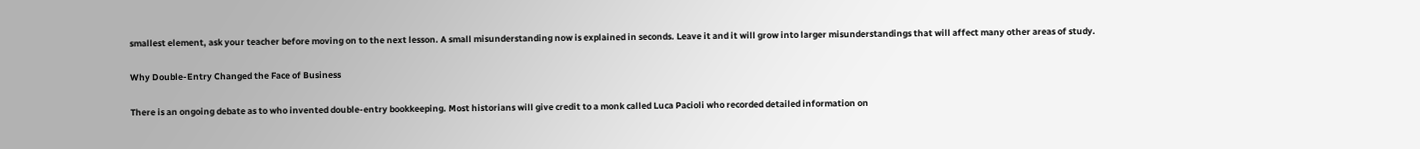smallest element, ask your teacher before moving on to the next lesson. A small misunderstanding now is explained in seconds. Leave it and it will grow into larger misunderstandings that will affect many other areas of study.

Why Double-Entry Changed the Face of Business

There is an ongoing debate as to who invented double-entry bookkeeping. Most historians will give credit to a monk called Luca Pacioli who recorded detailed information on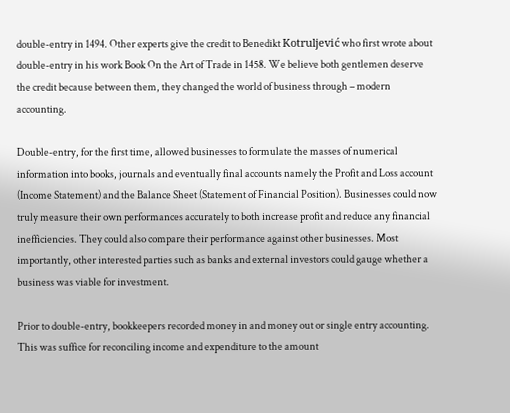double-entry in 1494. Other experts give the credit to Benedikt Kotruljević who first wrote about double-entry in his work Book On the Art of Trade in 1458. We believe both gentlemen deserve the credit because between them, they changed the world of business through – modern accounting.

Double-entry, for the first time, allowed businesses to formulate the masses of numerical information into books, journals and eventually final accounts namely the Profit and Loss account (Income Statement) and the Balance Sheet (Statement of Financial Position). Businesses could now truly measure their own performances accurately to both increase profit and reduce any financial inefficiencies. They could also compare their performance against other businesses. Most importantly, other interested parties such as banks and external investors could gauge whether a business was viable for investment.

Prior to double-entry, bookkeepers recorded money in and money out or single entry accounting. This was suffice for reconciling income and expenditure to the amount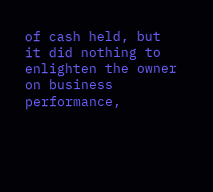of cash held, but it did nothing to enlighten the owner on business performance,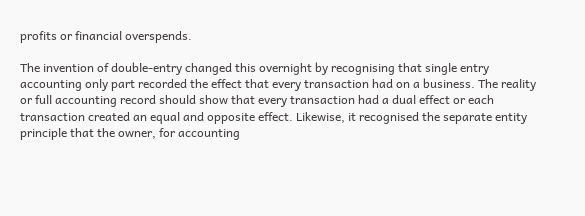profits or financial overspends.

The invention of double-entry changed this overnight by recognising that single entry accounting only part recorded the effect that every transaction had on a business. The reality or full accounting record should show that every transaction had a dual effect or each transaction created an equal and opposite effect. Likewise, it recognised the separate entity principle that the owner, for accounting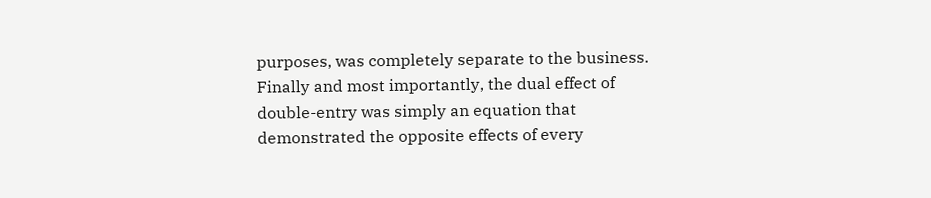purposes, was completely separate to the business. Finally and most importantly, the dual effect of double-entry was simply an equation that demonstrated the opposite effects of every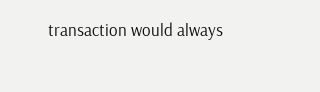transaction would always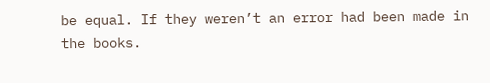be equal. If they weren’t an error had been made in the books.